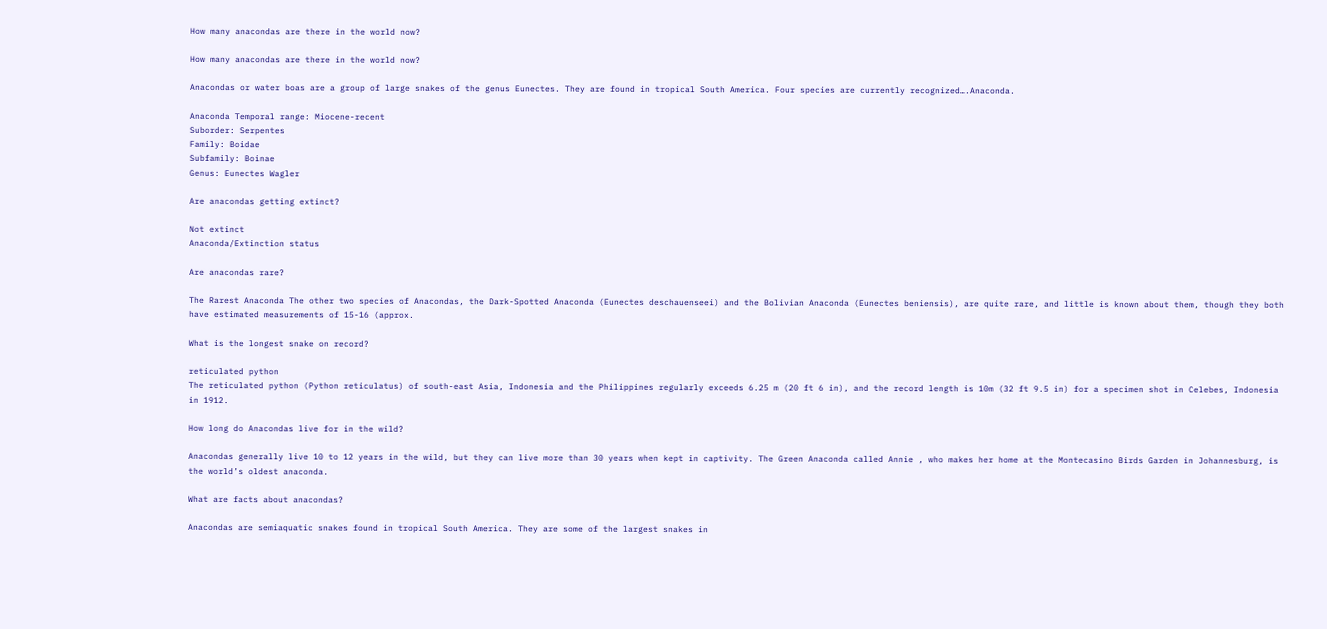How many anacondas are there in the world now?

How many anacondas are there in the world now?

Anacondas or water boas are a group of large snakes of the genus Eunectes. They are found in tropical South America. Four species are currently recognized….Anaconda.

Anaconda Temporal range: Miocene-recent
Suborder: Serpentes
Family: Boidae
Subfamily: Boinae
Genus: Eunectes Wagler

Are anacondas getting extinct?

Not extinct
Anaconda/Extinction status

Are anacondas rare?

The Rarest Anaconda The other two species of Anacondas, the Dark-Spotted Anaconda (Eunectes deschauenseei) and the Bolivian Anaconda (Eunectes beniensis), are quite rare, and little is known about them, though they both have estimated measurements of 15-16 (approx.

What is the longest snake on record?

reticulated python
The reticulated python (Python reticulatus) of south-east Asia, Indonesia and the Philippines regularly exceeds 6.25 m (20 ft 6 in), and the record length is 10m (32 ft 9.5 in) for a specimen shot in Celebes, Indonesia in 1912.

How long do Anacondas live for in the wild?

Anacondas generally live 10 to 12 years in the wild, but they can live more than 30 years when kept in captivity. The Green Anaconda called Annie , who makes her home at the Montecasino Birds Garden in Johannesburg, is the world’s oldest anaconda.

What are facts about anacondas?

Anacondas are semiaquatic snakes found in tropical South America. They are some of the largest snakes in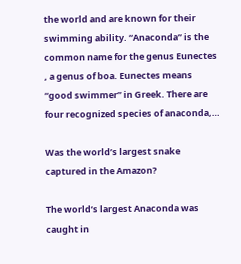the world and are known for their swimming ability. “Anaconda” is the common name for the genus Eunectes , a genus of boa. Eunectes means “good swimmer” in Greek. There are four recognized species of anaconda,…

Was the world’s largest snake captured in the Amazon?

The world’s largest Anaconda was caught in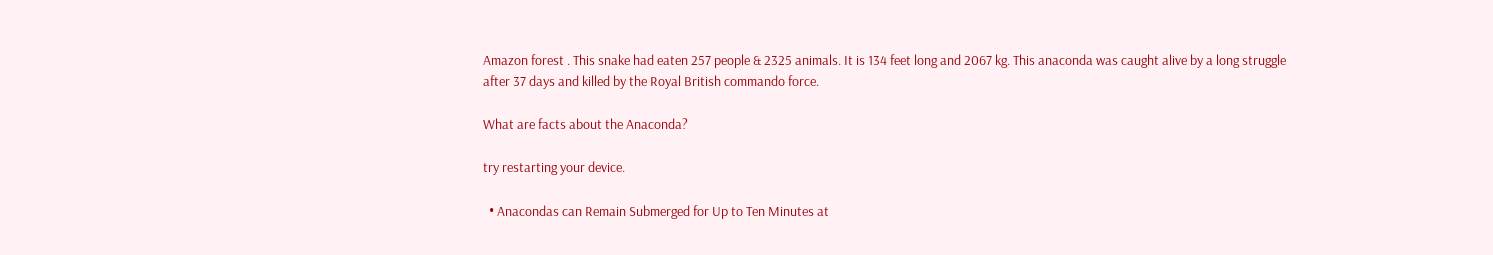Amazon forest . This snake had eaten 257 people & 2325 animals. It is 134 feet long and 2067 kg. This anaconda was caught alive by a long struggle after 37 days and killed by the Royal British commando force.

What are facts about the Anaconda?

try restarting your device.

  • Anacondas can Remain Submerged for Up to Ten Minutes at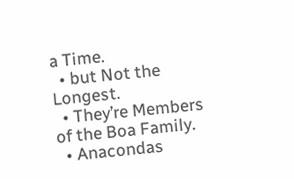a Time.
  • but Not the Longest.
  • They’re Members of the Boa Family.
  • Anacondas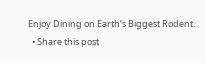Enjoy Dining on Earth’s Biggest Rodent.
  • Share this post